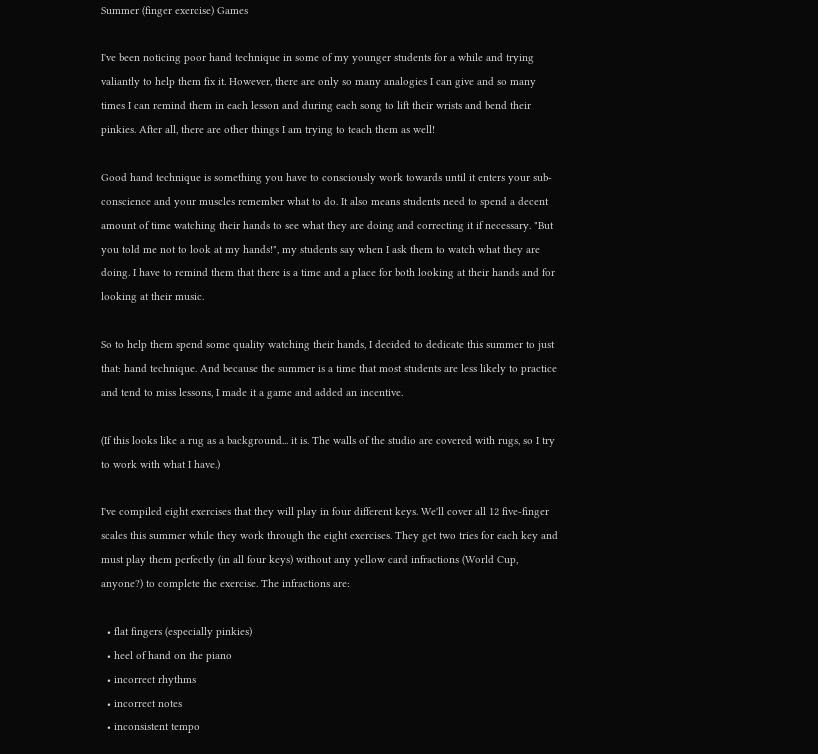Summer (finger exercise) Games

I've been noticing poor hand technique in some of my younger students for a while and trying valiantly to help them fix it. However, there are only so many analogies I can give and so many times I can remind them in each lesson and during each song to lift their wrists and bend their pinkies. After all, there are other things I am trying to teach them as well!

Good hand technique is something you have to consciously work towards until it enters your sub-conscience and your muscles remember what to do. It also means students need to spend a decent amount of time watching their hands to see what they are doing and correcting it if necessary. "But you told me not to look at my hands!", my students say when I ask them to watch what they are doing. I have to remind them that there is a time and a place for both looking at their hands and for looking at their music.

So to help them spend some quality watching their hands, I decided to dedicate this summer to just that: hand technique. And because the summer is a time that most students are less likely to practice and tend to miss lessons, I made it a game and added an incentive.

(If this looks like a rug as a background... it is. The walls of the studio are covered with rugs, so I try to work with what I have.)

I've compiled eight exercises that they will play in four different keys. We'll cover all 12 five-finger scales this summer while they work through the eight exercises. They get two tries for each key and must play them perfectly (in all four keys) without any yellow card infractions (World Cup, anyone?) to complete the exercise. The infractions are:

  • flat fingers (especially pinkies)
  • heel of hand on the piano
  • incorrect rhythms
  • incorrect notes
  • inconsistent tempo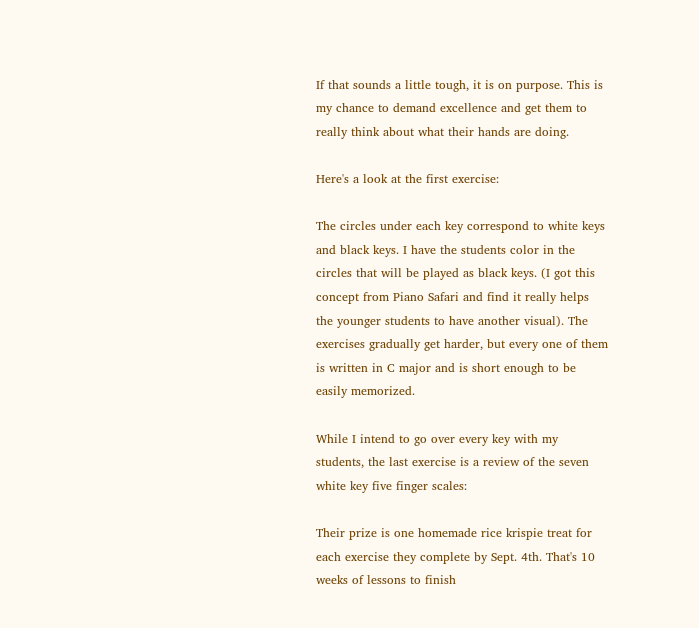If that sounds a little tough, it is on purpose. This is my chance to demand excellence and get them to really think about what their hands are doing.

Here's a look at the first exercise:

The circles under each key correspond to white keys and black keys. I have the students color in the circles that will be played as black keys. (I got this concept from Piano Safari and find it really helps the younger students to have another visual). The exercises gradually get harder, but every one of them is written in C major and is short enough to be easily memorized.

While I intend to go over every key with my students, the last exercise is a review of the seven white key five finger scales:

Their prize is one homemade rice krispie treat for each exercise they complete by Sept. 4th. That's 10 weeks of lessons to finish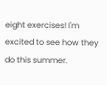eight exercises! I'm excited to see how they do this summer.